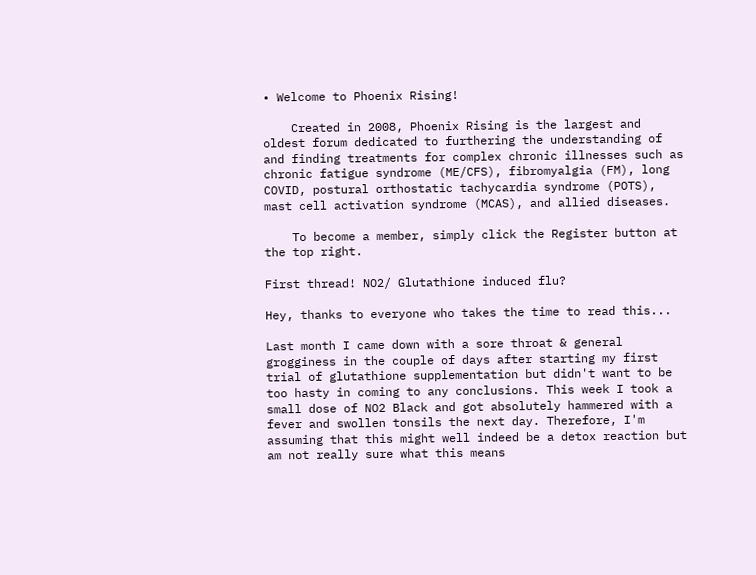• Welcome to Phoenix Rising!

    Created in 2008, Phoenix Rising is the largest and oldest forum dedicated to furthering the understanding of and finding treatments for complex chronic illnesses such as chronic fatigue syndrome (ME/CFS), fibromyalgia (FM), long COVID, postural orthostatic tachycardia syndrome (POTS), mast cell activation syndrome (MCAS), and allied diseases.

    To become a member, simply click the Register button at the top right.

First thread! NO2/ Glutathione induced flu?

Hey, thanks to everyone who takes the time to read this...

Last month I came down with a sore throat & general grogginess in the couple of days after starting my first trial of glutathione supplementation but didn't want to be too hasty in coming to any conclusions. This week I took a small dose of NO2 Black and got absolutely hammered with a fever and swollen tonsils the next day. Therefore, I'm assuming that this might well indeed be a detox reaction but am not really sure what this means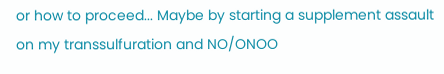or how to proceed... Maybe by starting a supplement assault on my transsulfuration and NO/ONOO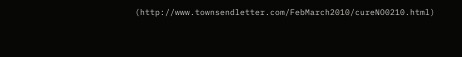(http://www.townsendletter.com/FebMarch2010/cureNO0210.html)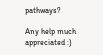pathways?

Any help much appreciated :)